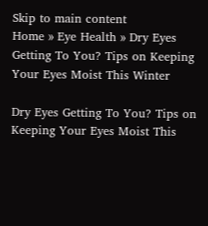Skip to main content
Home » Eye Health » Dry Eyes Getting To You? Tips on Keeping Your Eyes Moist This Winter

Dry Eyes Getting To You? Tips on Keeping Your Eyes Moist This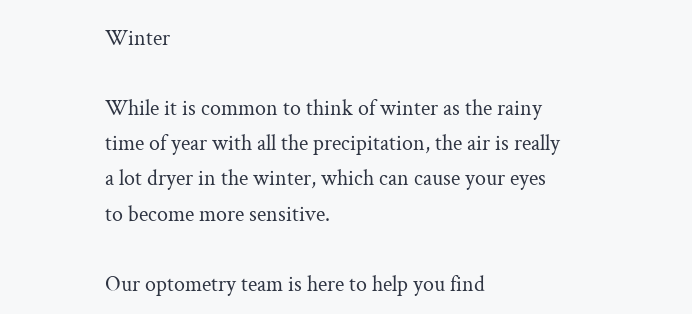Winter

While it is common to think of winter as the rainy time of year with all the precipitation, the air is really a lot dryer in the winter, which can cause your eyes to become more sensitive.

Our optometry team is here to help you find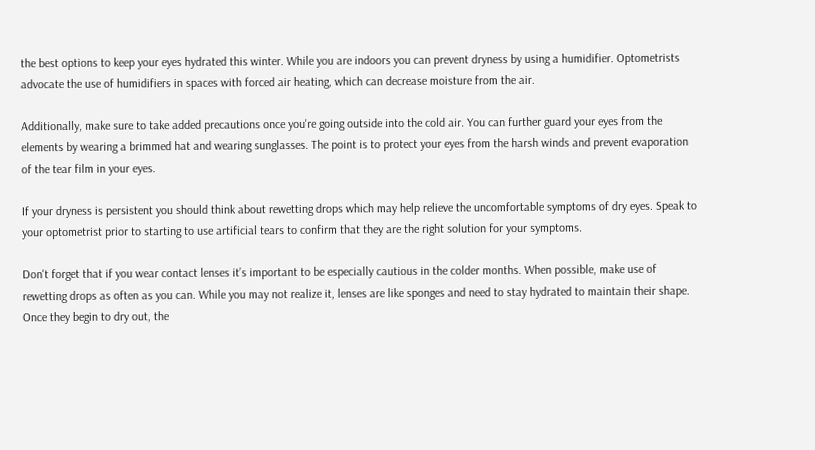the best options to keep your eyes hydrated this winter. While you are indoors you can prevent dryness by using a humidifier. Optometrists advocate the use of humidifiers in spaces with forced air heating, which can decrease moisture from the air.

Additionally, make sure to take added precautions once you're going outside into the cold air. You can further guard your eyes from the elements by wearing a brimmed hat and wearing sunglasses. The point is to protect your eyes from the harsh winds and prevent evaporation of the tear film in your eyes.

If your dryness is persistent you should think about rewetting drops which may help relieve the uncomfortable symptoms of dry eyes. Speak to your optometrist prior to starting to use artificial tears to confirm that they are the right solution for your symptoms.

Don't forget that if you wear contact lenses it’s important to be especially cautious in the colder months. When possible, make use of rewetting drops as often as you can. While you may not realize it, lenses are like sponges and need to stay hydrated to maintain their shape. Once they begin to dry out, the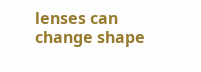lenses can change shape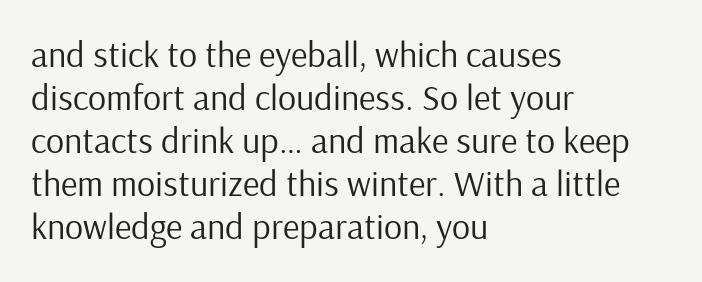and stick to the eyeball, which causes discomfort and cloudiness. So let your contacts drink up… and make sure to keep them moisturized this winter. With a little knowledge and preparation, you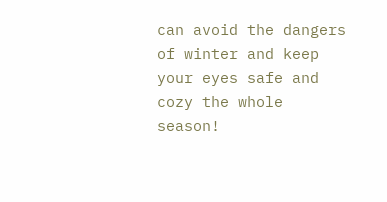can avoid the dangers of winter and keep your eyes safe and cozy the whole season!